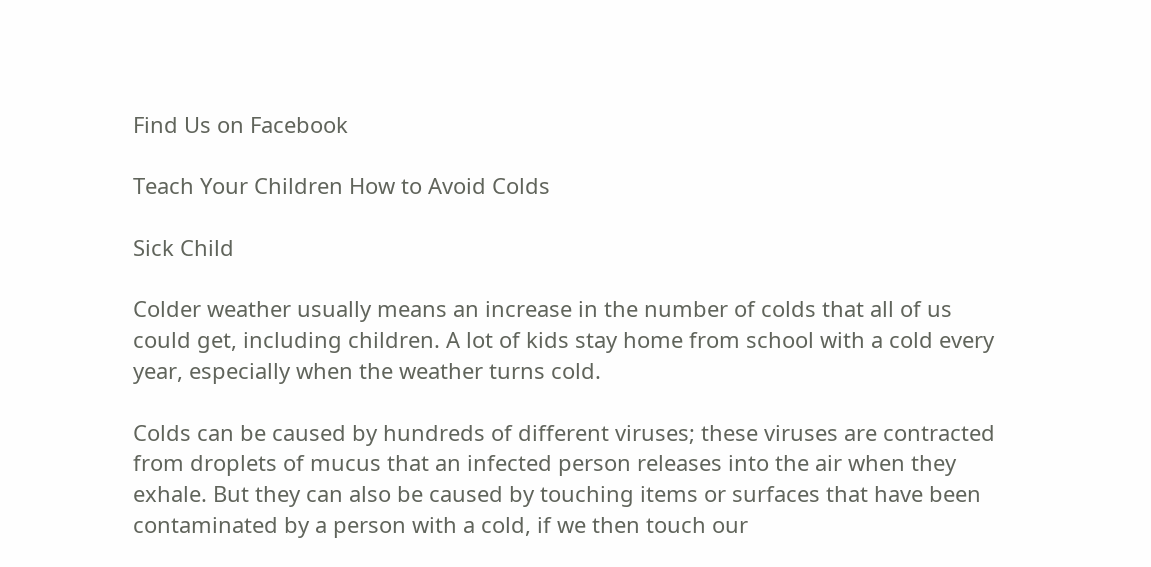Find Us on Facebook

Teach Your Children How to Avoid Colds

Sick Child

Colder weather usually means an increase in the number of colds that all of us could get, including children. A lot of kids stay home from school with a cold every year, especially when the weather turns cold.

Colds can be caused by hundreds of different viruses; these viruses are contracted from droplets of mucus that an infected person releases into the air when they exhale. But they can also be caused by touching items or surfaces that have been contaminated by a person with a cold, if we then touch our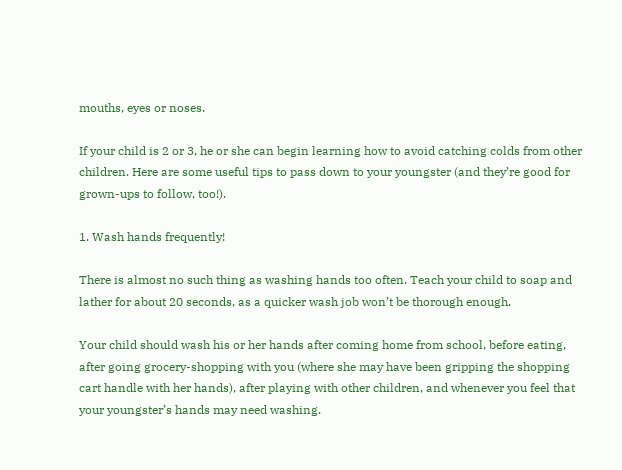mouths, eyes or noses.

If your child is 2 or 3, he or she can begin learning how to avoid catching colds from other children. Here are some useful tips to pass down to your youngster (and they’re good for grown-ups to follow, too!).

1. Wash hands frequently!

There is almost no such thing as washing hands too often. Teach your child to soap and lather for about 20 seconds, as a quicker wash job won’t be thorough enough.

Your child should wash his or her hands after coming home from school, before eating, after going grocery-shopping with you (where she may have been gripping the shopping cart handle with her hands), after playing with other children, and whenever you feel that your youngster’s hands may need washing.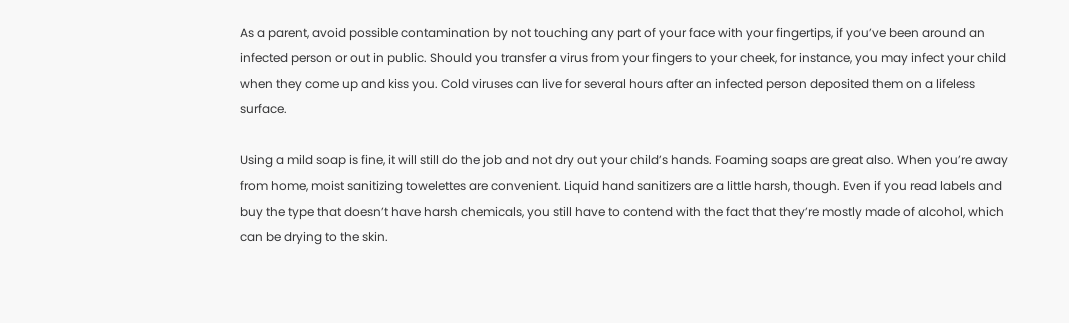As a parent, avoid possible contamination by not touching any part of your face with your fingertips, if you’ve been around an infected person or out in public. Should you transfer a virus from your fingers to your cheek, for instance, you may infect your child when they come up and kiss you. Cold viruses can live for several hours after an infected person deposited them on a lifeless surface.

Using a mild soap is fine, it will still do the job and not dry out your child’s hands. Foaming soaps are great also. When you’re away from home, moist sanitizing towelettes are convenient. Liquid hand sanitizers are a little harsh, though. Even if you read labels and buy the type that doesn’t have harsh chemicals, you still have to contend with the fact that they’re mostly made of alcohol, which can be drying to the skin.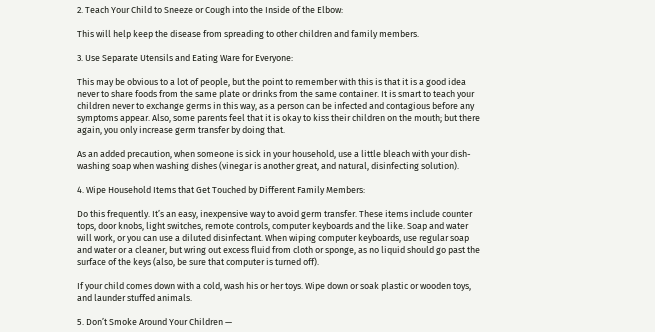2. Teach Your Child to Sneeze or Cough into the Inside of the Elbow:

This will help keep the disease from spreading to other children and family members.

3. Use Separate Utensils and Eating Ware for Everyone:

This may be obvious to a lot of people, but the point to remember with this is that it is a good idea never to share foods from the same plate or drinks from the same container. It is smart to teach your children never to exchange germs in this way, as a person can be infected and contagious before any symptoms appear. Also, some parents feel that it is okay to kiss their children on the mouth; but there again, you only increase germ transfer by doing that.

As an added precaution, when someone is sick in your household, use a little bleach with your dish-washing soap when washing dishes (vinegar is another great, and natural, disinfecting solution).

4. Wipe Household Items that Get Touched by Different Family Members:

Do this frequently. It’s an easy, inexpensive way to avoid germ transfer. These items include counter tops, door knobs, light switches, remote controls, computer keyboards and the like. Soap and water will work, or you can use a diluted disinfectant. When wiping computer keyboards, use regular soap and water or a cleaner, but wring out excess fluid from cloth or sponge, as no liquid should go past the surface of the keys (also, be sure that computer is turned off).

If your child comes down with a cold, wash his or her toys. Wipe down or soak plastic or wooden toys, and launder stuffed animals.

5. Don’t Smoke Around Your Children —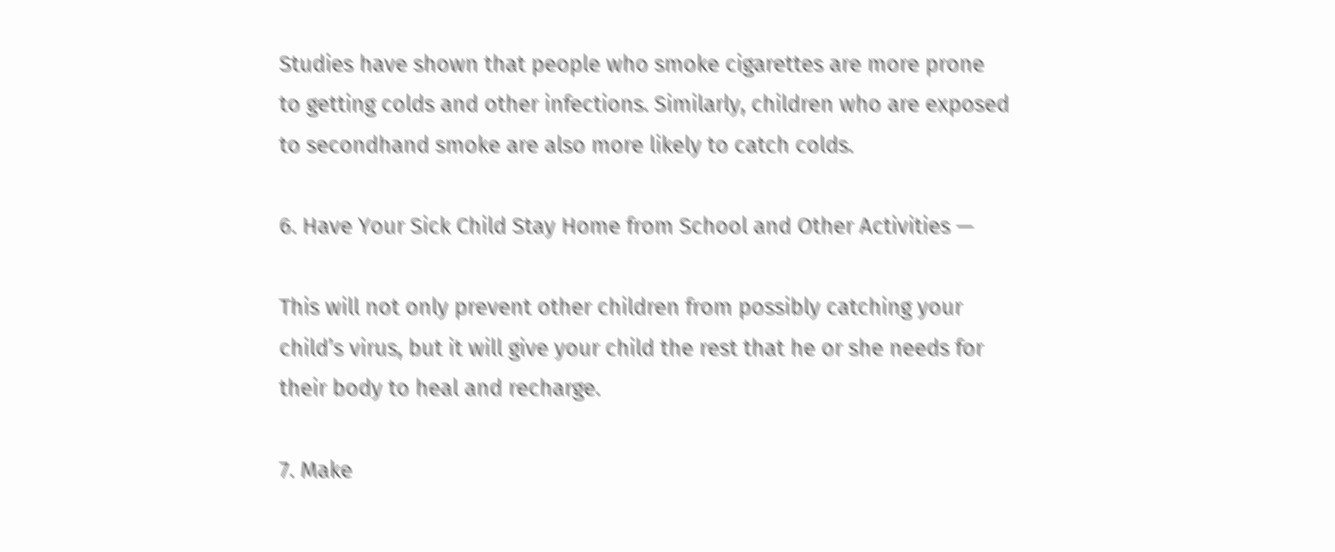Studies have shown that people who smoke cigarettes are more prone to getting colds and other infections. Similarly, children who are exposed to secondhand smoke are also more likely to catch colds.

6. Have Your Sick Child Stay Home from School and Other Activities —

This will not only prevent other children from possibly catching your child’s virus, but it will give your child the rest that he or she needs for their body to heal and recharge.

7. Make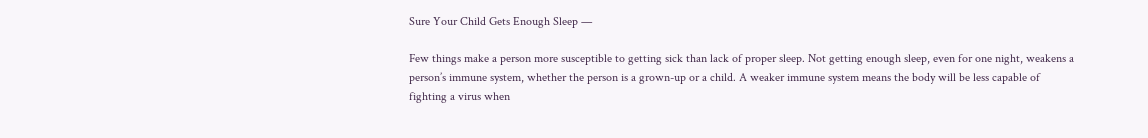Sure Your Child Gets Enough Sleep —

Few things make a person more susceptible to getting sick than lack of proper sleep. Not getting enough sleep, even for one night, weakens a person’s immune system, whether the person is a grown-up or a child. A weaker immune system means the body will be less capable of fighting a virus when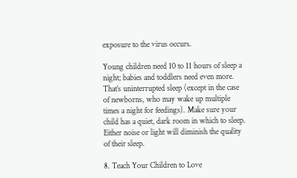exposure to the virus occurs.

Young children need 10 to 11 hours of sleep a night; babies and toddlers need even more. That’s uninterrupted sleep (except in the case of newborns, who may wake up multiple times a night for feedings). Make sure your child has a quiet, dark room in which to sleep. Either noise or light will diminish the quality of their sleep.

8. Teach Your Children to Love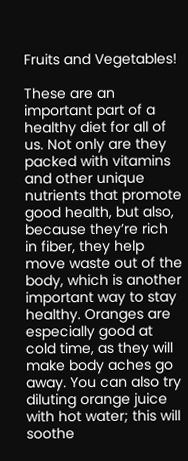Fruits and Vegetables!

These are an important part of a healthy diet for all of us. Not only are they packed with vitamins and other unique nutrients that promote good health, but also, because they’re rich in fiber, they help move waste out of the body, which is another important way to stay healthy. Oranges are especially good at cold time, as they will make body aches go away. You can also try diluting orange juice with hot water; this will soothe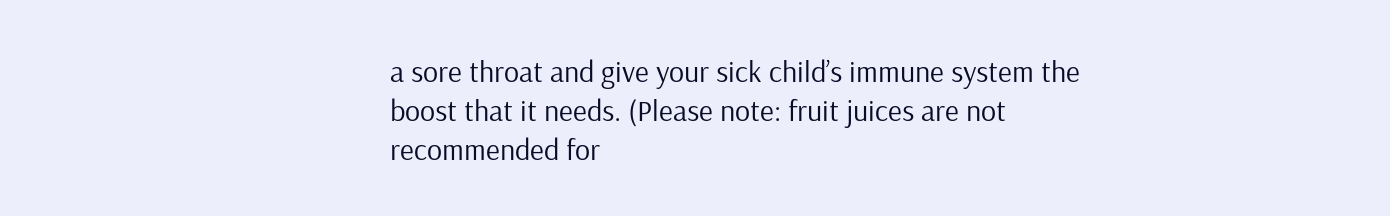a sore throat and give your sick child’s immune system the boost that it needs. (Please note: fruit juices are not recommended for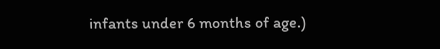infants under 6 months of age.)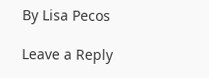By Lisa Pecos

Leave a Reply